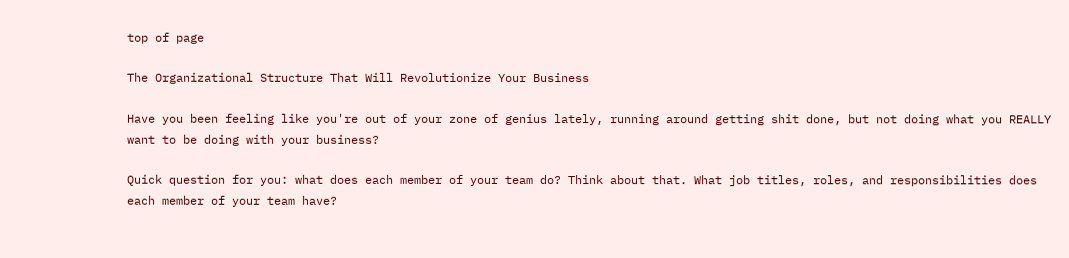top of page

The Organizational Structure That Will Revolutionize Your Business

Have you been feeling like you're out of your zone of genius lately, running around getting shit done, but not doing what you REALLY want to be doing with your business?

Quick question for you: what does each member of your team do? Think about that. What job titles, roles, and responsibilities does each member of your team have?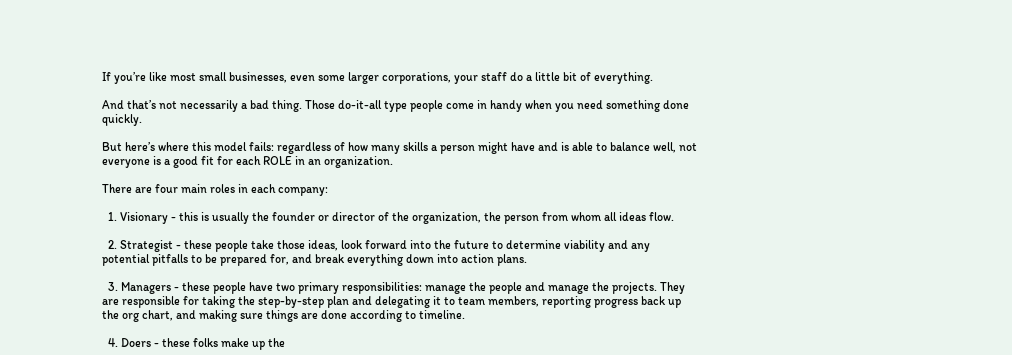If you’re like most small businesses, even some larger corporations, your staff do a little bit of everything.

And that’s not necessarily a bad thing. Those do-it-all type people come in handy when you need something done quickly.

But here’s where this model fails: regardless of how many skills a person might have and is able to balance well, not everyone is a good fit for each ROLE in an organization.

There are four main roles in each company:

  1. Visionary - this is usually the founder or director of the organization, the person from whom all ideas flow.

  2. Strategist - these people take those ideas, look forward into the future to determine viability and any potential pitfalls to be prepared for, and break everything down into action plans.

  3. Managers - these people have two primary responsibilities: manage the people and manage the projects. They are responsible for taking the step-by-step plan and delegating it to team members, reporting progress back up the org chart, and making sure things are done according to timeline.

  4. Doers - these folks make up the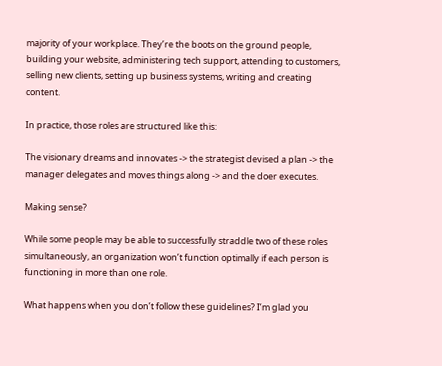majority of your workplace. They’re the boots on the ground people, building your website, administering tech support, attending to customers, selling new clients, setting up business systems, writing and creating content.

In practice, those roles are structured like this:

The visionary dreams and innovates -> the strategist devised a plan -> the manager delegates and moves things along -> and the doer executes.

Making sense?

While some people may be able to successfully straddle two of these roles simultaneously, an organization won’t function optimally if each person is functioning in more than one role.

What happens when you don’t follow these guidelines? I’m glad you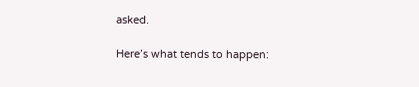asked.

Here’s what tends to happen: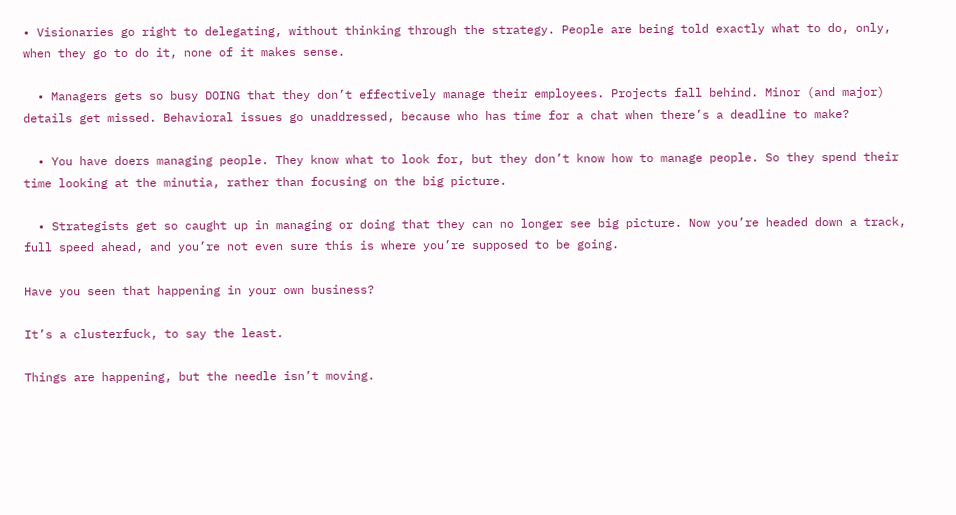• Visionaries go right to delegating, without thinking through the strategy. People are being told exactly what to do, only, when they go to do it, none of it makes sense.

  • Managers gets so busy DOING that they don’t effectively manage their employees. Projects fall behind. Minor (and major) details get missed. Behavioral issues go unaddressed, because who has time for a chat when there’s a deadline to make?

  • You have doers managing people. They know what to look for, but they don’t know how to manage people. So they spend their time looking at the minutia, rather than focusing on the big picture.

  • Strategists get so caught up in managing or doing that they can no longer see big picture. Now you’re headed down a track, full speed ahead, and you’re not even sure this is where you’re supposed to be going.

Have you seen that happening in your own business?

It’s a clusterfuck, to say the least.

Things are happening, but the needle isn’t moving.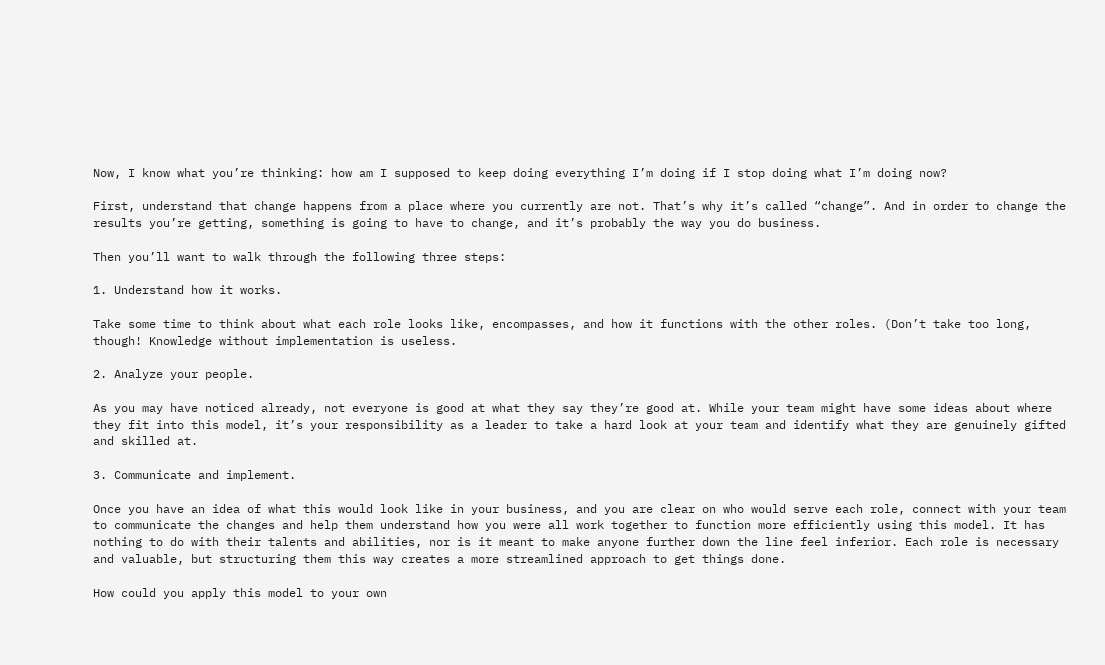Now, I know what you’re thinking: how am I supposed to keep doing everything I’m doing if I stop doing what I’m doing now?

First, understand that change happens from a place where you currently are not. That’s why it’s called “change”. And in order to change the results you’re getting, something is going to have to change, and it’s probably the way you do business.

Then you’ll want to walk through the following three steps:

1. Understand how it works.

Take some time to think about what each role looks like, encompasses, and how it functions with the other roles. (Don’t take too long, though! Knowledge without implementation is useless.

2. Analyze your people.

As you may have noticed already, not everyone is good at what they say they’re good at. While your team might have some ideas about where they fit into this model, it’s your responsibility as a leader to take a hard look at your team and identify what they are genuinely gifted and skilled at.

3. Communicate and implement.

Once you have an idea of what this would look like in your business, and you are clear on who would serve each role, connect with your team to communicate the changes and help them understand how you were all work together to function more efficiently using this model. It has nothing to do with their talents and abilities, nor is it meant to make anyone further down the line feel inferior. Each role is necessary and valuable, but structuring them this way creates a more streamlined approach to get things done.

How could you apply this model to your own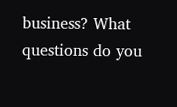business? What questions do you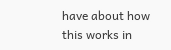have about how this works in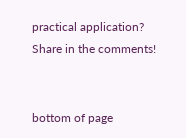practical application? Share in the comments!


bottom of page